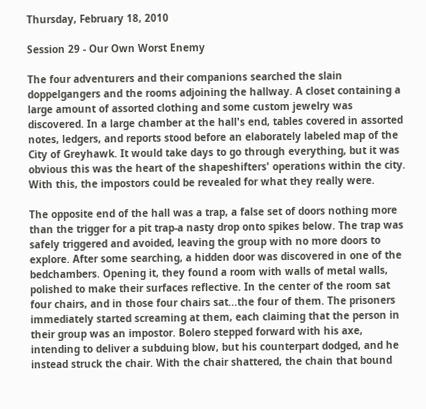Thursday, February 18, 2010

Session 29 - Our Own Worst Enemy

The four adventurers and their companions searched the slain doppelgangers and the rooms adjoining the hallway. A closet containing a large amount of assorted clothing and some custom jewelry was discovered. In a large chamber at the hall's end, tables covered in assorted notes, ledgers, and reports stood before an elaborately labeled map of the City of Greyhawk. It would take days to go through everything, but it was obvious this was the heart of the shapeshifters' operations within the city. With this, the impostors could be revealed for what they really were.

The opposite end of the hall was a trap, a false set of doors nothing more than the trigger for a pit trap-a nasty drop onto spikes below. The trap was safely triggered and avoided, leaving the group with no more doors to explore. After some searching, a hidden door was discovered in one of the bedchambers. Opening it, they found a room with walls of metal walls, polished to make their surfaces reflective. In the center of the room sat four chairs, and in those four chairs sat...the four of them. The prisoners immediately started screaming at them, each claiming that the person in their group was an impostor. Bolero stepped forward with his axe, intending to deliver a subduing blow, but his counterpart dodged, and he instead struck the chair. With the chair shattered, the chain that bound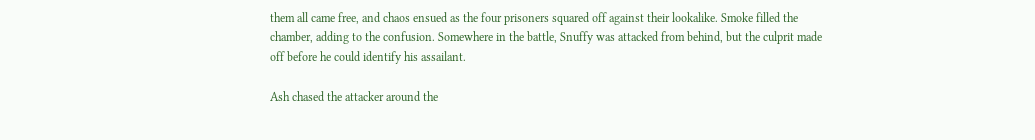them all came free, and chaos ensued as the four prisoners squared off against their lookalike. Smoke filled the chamber, adding to the confusion. Somewhere in the battle, Snuffy was attacked from behind, but the culprit made off before he could identify his assailant.

Ash chased the attacker around the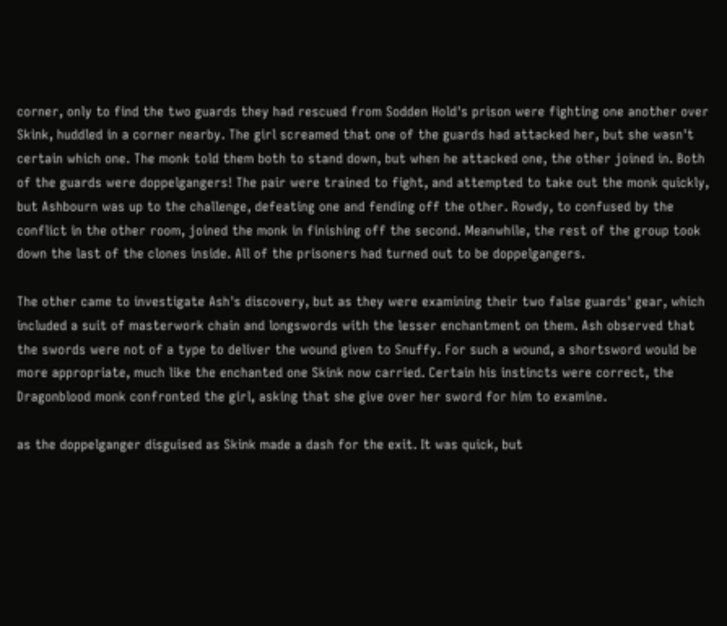corner, only to find the two guards they had rescued from Sodden Hold's prison were fighting one another over Skink, huddled in a corner nearby. The girl screamed that one of the guards had attacked her, but she wasn't certain which one. The monk told them both to stand down, but when he attacked one, the other joined in. Both of the guards were doppelgangers! The pair were trained to fight, and attempted to take out the monk quickly, but Ashbourn was up to the challenge, defeating one and fending off the other. Rowdy, to confused by the conflict in the other room, joined the monk in finishing off the second. Meanwhile, the rest of the group took down the last of the clones inside. All of the prisoners had turned out to be doppelgangers.

The other came to investigate Ash's discovery, but as they were examining their two false guards' gear, which included a suit of masterwork chain and longswords with the lesser enchantment on them. Ash observed that the swords were not of a type to deliver the wound given to Snuffy. For such a wound, a shortsword would be more appropriate, much like the enchanted one Skink now carried. Certain his instincts were correct, the Dragonblood monk confronted the girl, asking that she give over her sword for him to examine.

as the doppelganger disguised as Skink made a dash for the exit. It was quick, but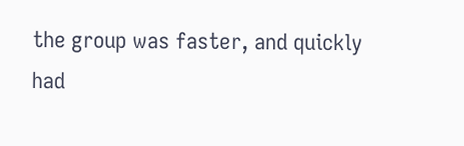the group was faster, and quickly had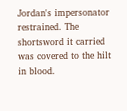Jordan's impersonator restrained. The shortsword it carried was covered to the hilt in blood.